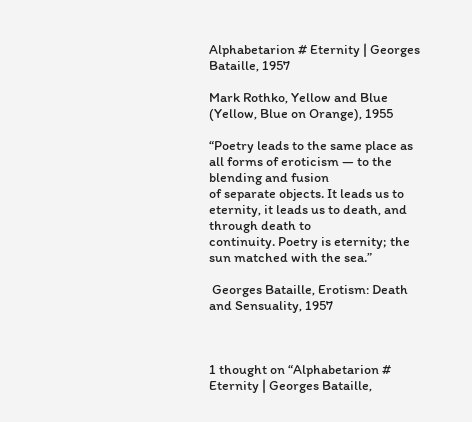Alphabetarion # Eternity | Georges Bataille, 1957

Mark Rothko, Yellow and Blue (Yellow, Blue on Orange), 1955

“Poetry leads to the same place as all forms of eroticism — to the blending and fusion
of separate objects. It leads us to eternity, it leads us to death, and through death to
continuity. Poetry is eternity; the sun matched with the sea.”

 Georges Bataille, Erotism: Death and Sensuality, 1957



1 thought on “Alphabetarion # Eternity | Georges Bataille,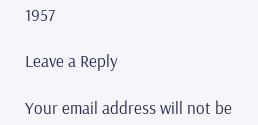1957

Leave a Reply

Your email address will not be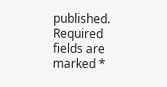published. Required fields are marked *